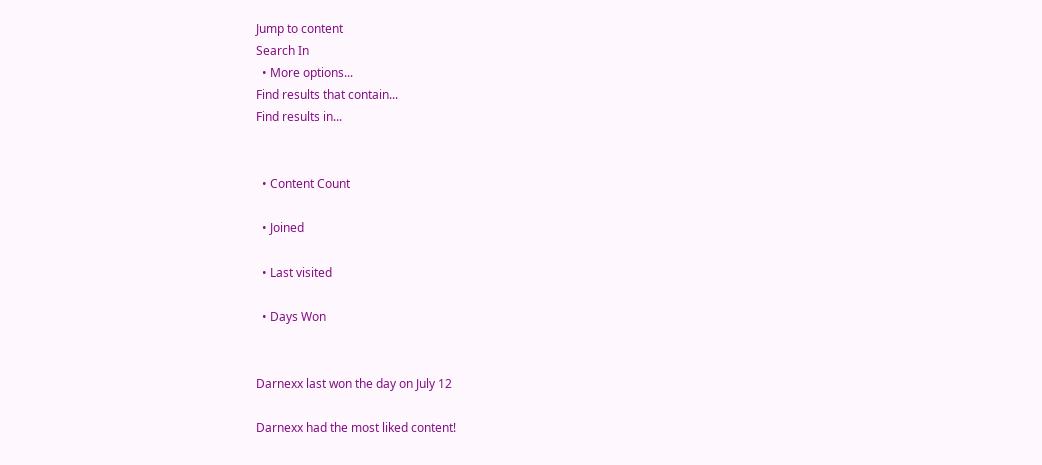Jump to content
Search In
  • More options...
Find results that contain...
Find results in...


  • Content Count

  • Joined

  • Last visited

  • Days Won


Darnexx last won the day on July 12

Darnexx had the most liked content!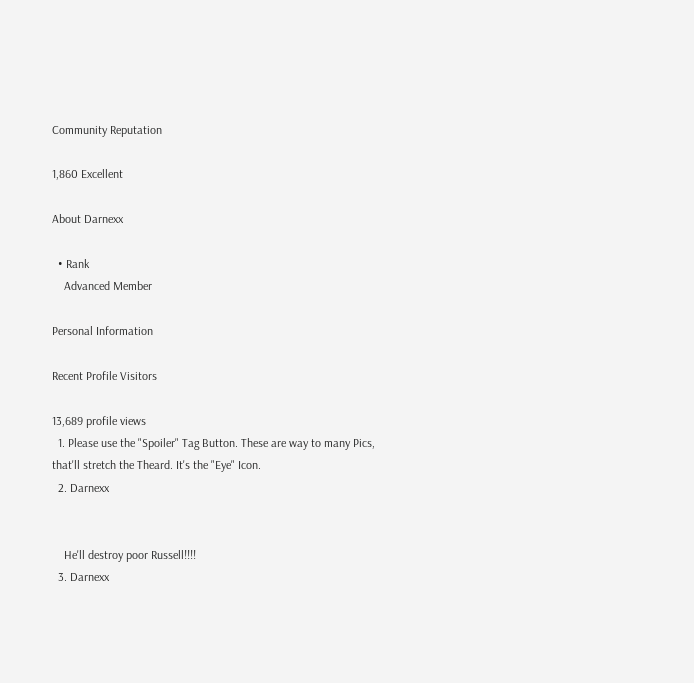Community Reputation

1,860 Excellent

About Darnexx

  • Rank
    Advanced Member

Personal Information

Recent Profile Visitors

13,689 profile views
  1. Please use the "Spoiler" Tag Button. These are way to many Pics, that'll stretch the Theard. It's the "Eye" Icon.
  2. Darnexx


    He'll destroy poor Russell!!!!
  3. Darnexx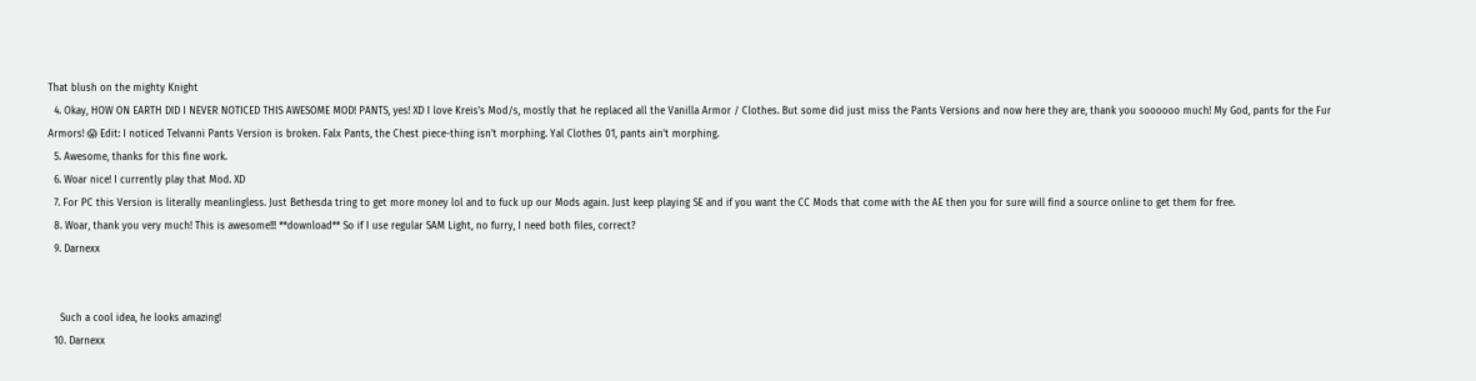That blush on the mighty Knight
  4. Okay, HOW ON EARTH DID I NEVER NOTICED THIS AWESOME MOD! PANTS, yes! XD I love Kreis's Mod/s, mostly that he replaced all the Vanilla Armor / Clothes. But some did just miss the Pants Versions and now here they are, thank you soooooo much! My God, pants for the Fur Armors! 😱 Edit: I noticed Telvanni Pants Version is broken. Falx Pants, the Chest piece-thing isn't morphing. Yal Clothes 01, pants ain't morphing.
  5. Awesome, thanks for this fine work.
  6. Woar nice! I currently play that Mod. XD
  7. For PC this Version is literally meanlingless. Just Bethesda tring to get more money lol and to fuck up our Mods again. Just keep playing SE and if you want the CC Mods that come with the AE then you for sure will find a source online to get them for free.
  8. Woar, thank you very much! This is awesome!!! **download** So if I use regular SAM Light, no furry, I need both files, correct?
  9. Darnexx


    Such a cool idea, he looks amazing!
  10. Darnexx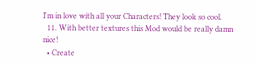I'm in love with all your Characters! They look so cool.
  11. With better textures this Mod would be really damn nice!
  • Create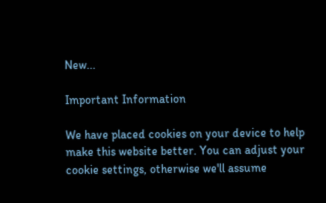New...

Important Information

We have placed cookies on your device to help make this website better. You can adjust your cookie settings, otherwise we'll assume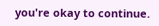you're okay to continue.